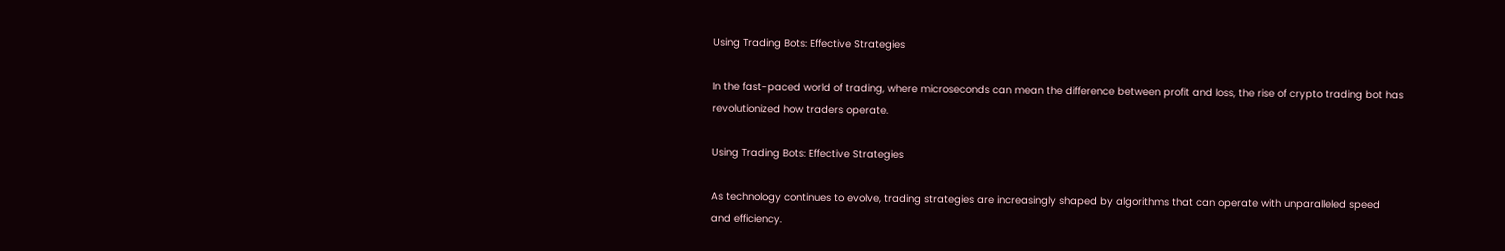Using Trading Bots: Effective Strategies

In the fast-paced world of trading, where microseconds can mean the difference between profit and loss, the rise of crypto trading bot has revolutionized how traders operate.

Using Trading Bots: Effective Strategies

As technology continues to evolve, trading strategies are increasingly shaped by algorithms that can operate with unparalleled speed and efficiency.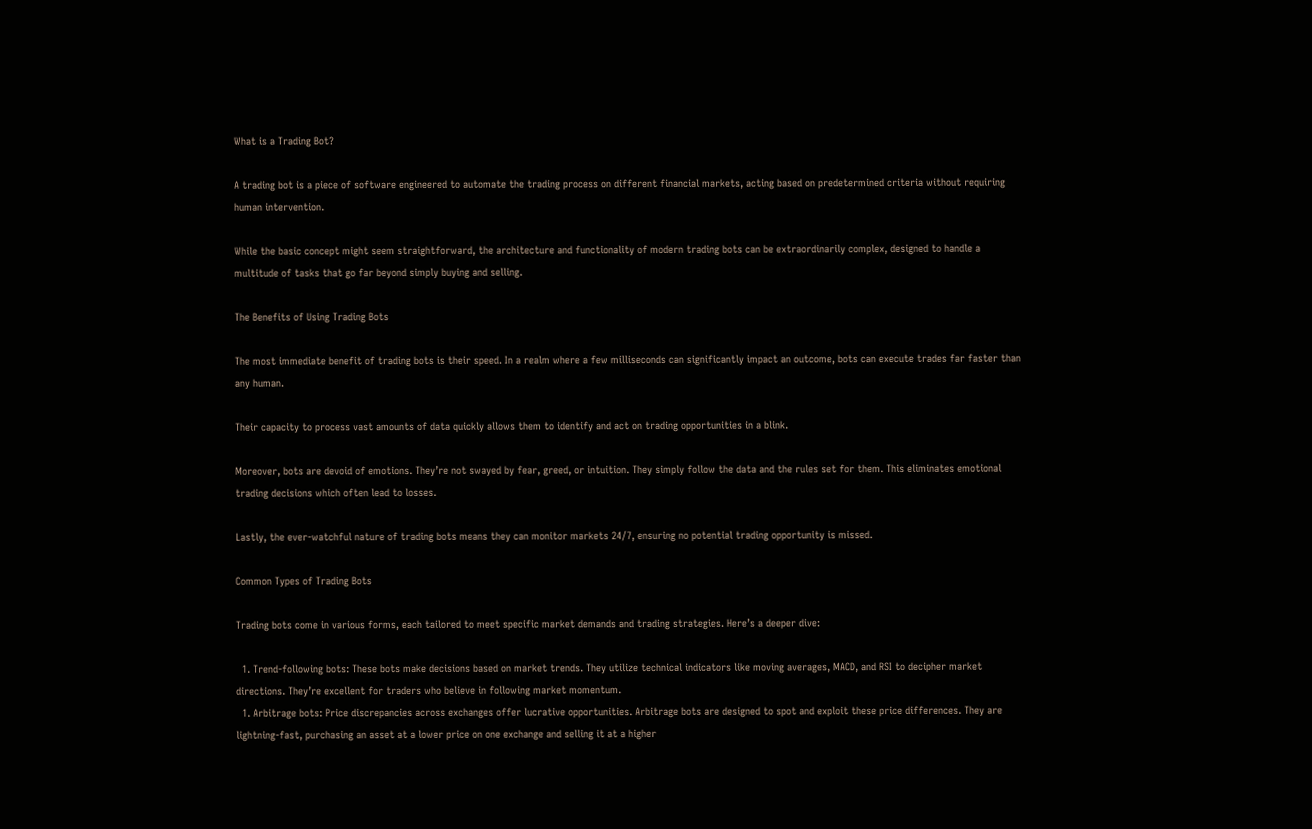What is a Trading Bot?

A trading bot is a piece of software engineered to automate the trading process on different financial markets, acting based on predetermined criteria without requiring human intervention.

While the basic concept might seem straightforward, the architecture and functionality of modern trading bots can be extraordinarily complex, designed to handle a multitude of tasks that go far beyond simply buying and selling.

The Benefits of Using Trading Bots

The most immediate benefit of trading bots is their speed. In a realm where a few milliseconds can significantly impact an outcome, bots can execute trades far faster than any human.

Their capacity to process vast amounts of data quickly allows them to identify and act on trading opportunities in a blink.

Moreover, bots are devoid of emotions. They’re not swayed by fear, greed, or intuition. They simply follow the data and the rules set for them. This eliminates emotional trading decisions which often lead to losses.

Lastly, the ever-watchful nature of trading bots means they can monitor markets 24/7, ensuring no potential trading opportunity is missed.

Common Types of Trading Bots

Trading bots come in various forms, each tailored to meet specific market demands and trading strategies. Here’s a deeper dive:

  1. Trend-following bots: These bots make decisions based on market trends. They utilize technical indicators like moving averages, MACD, and RSI to decipher market directions. They’re excellent for traders who believe in following market momentum.
  1. Arbitrage bots: Price discrepancies across exchanges offer lucrative opportunities. Arbitrage bots are designed to spot and exploit these price differences. They are lightning-fast, purchasing an asset at a lower price on one exchange and selling it at a higher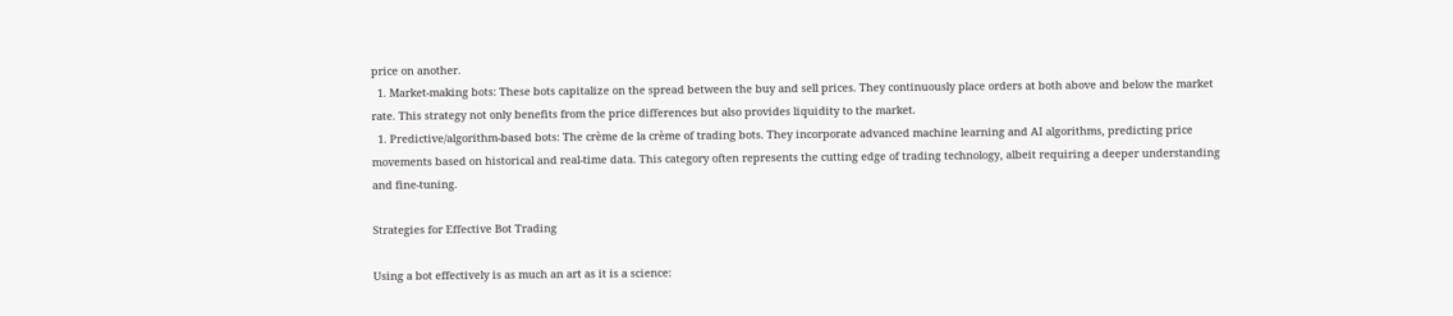price on another.
  1. Market-making bots: These bots capitalize on the spread between the buy and sell prices. They continuously place orders at both above and below the market rate. This strategy not only benefits from the price differences but also provides liquidity to the market.
  1. Predictive/algorithm-based bots: The crème de la crème of trading bots. They incorporate advanced machine learning and AI algorithms, predicting price movements based on historical and real-time data. This category often represents the cutting edge of trading technology, albeit requiring a deeper understanding and fine-tuning.

Strategies for Effective Bot Trading

Using a bot effectively is as much an art as it is a science: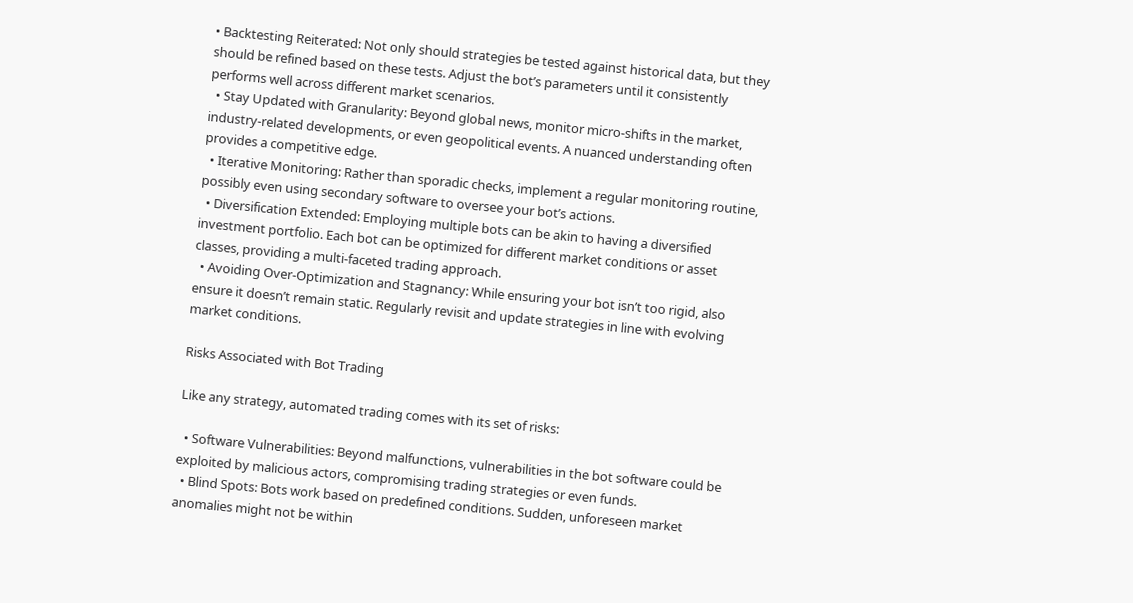• Backtesting Reiterated: Not only should strategies be tested against historical data, but they should be refined based on these tests. Adjust the bot’s parameters until it consistently performs well across different market scenarios.
  • Stay Updated with Granularity: Beyond global news, monitor micro-shifts in the market, industry-related developments, or even geopolitical events. A nuanced understanding often provides a competitive edge.
  • Iterative Monitoring: Rather than sporadic checks, implement a regular monitoring routine, possibly even using secondary software to oversee your bot’s actions.
  • Diversification Extended: Employing multiple bots can be akin to having a diversified investment portfolio. Each bot can be optimized for different market conditions or asset classes, providing a multi-faceted trading approach.
  • Avoiding Over-Optimization and Stagnancy: While ensuring your bot isn’t too rigid, also ensure it doesn’t remain static. Regularly revisit and update strategies in line with evolving market conditions.

Risks Associated with Bot Trading

Like any strategy, automated trading comes with its set of risks:

  • Software Vulnerabilities: Beyond malfunctions, vulnerabilities in the bot software could be exploited by malicious actors, compromising trading strategies or even funds.
  • Blind Spots: Bots work based on predefined conditions. Sudden, unforeseen market anomalies might not be within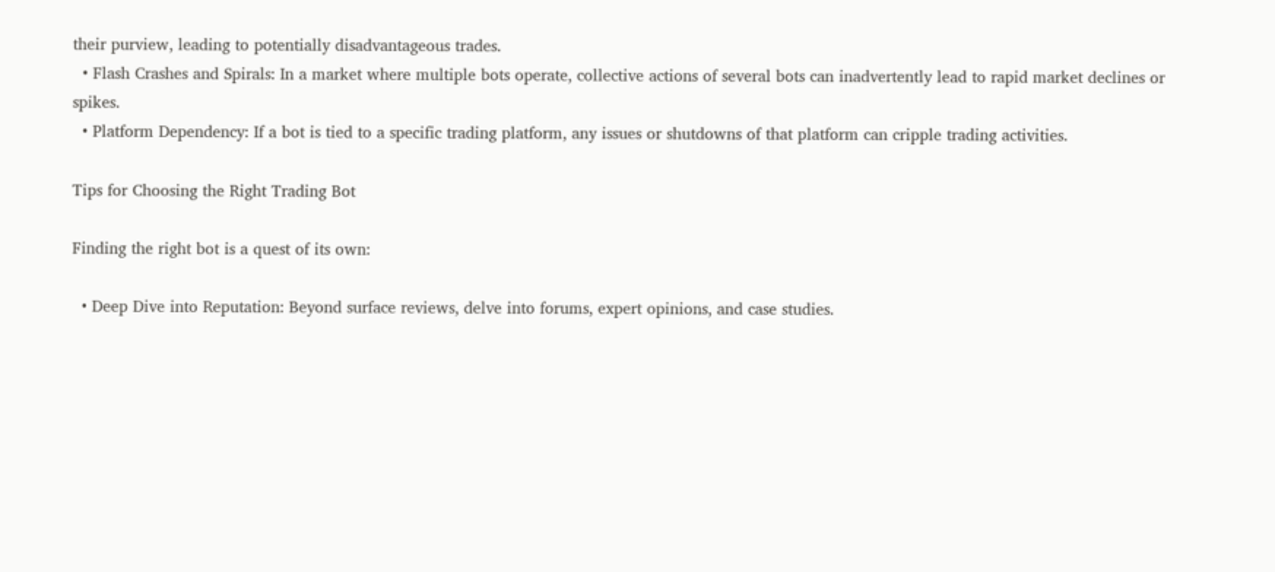their purview, leading to potentially disadvantageous trades.
  • Flash Crashes and Spirals: In a market where multiple bots operate, collective actions of several bots can inadvertently lead to rapid market declines or spikes.
  • Platform Dependency: If a bot is tied to a specific trading platform, any issues or shutdowns of that platform can cripple trading activities.

Tips for Choosing the Right Trading Bot

Finding the right bot is a quest of its own:

  • Deep Dive into Reputation: Beyond surface reviews, delve into forums, expert opinions, and case studies.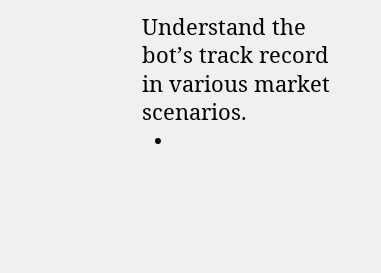Understand the bot’s track record in various market scenarios.
  •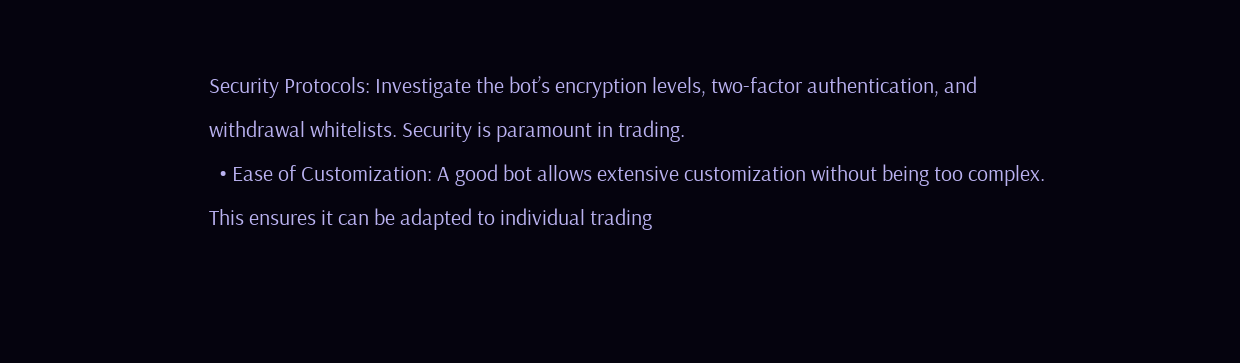Security Protocols: Investigate the bot’s encryption levels, two-factor authentication, and withdrawal whitelists. Security is paramount in trading.
  • Ease of Customization: A good bot allows extensive customization without being too complex. This ensures it can be adapted to individual trading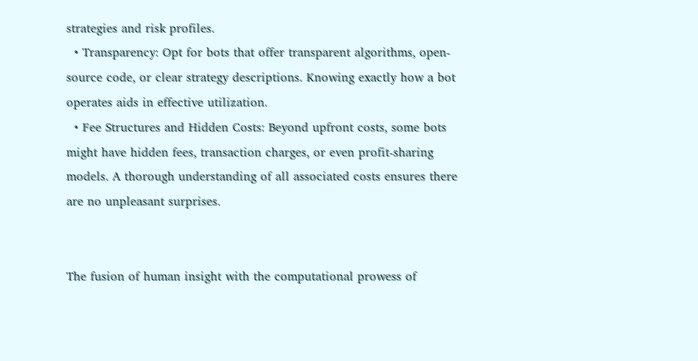strategies and risk profiles.
  • Transparency: Opt for bots that offer transparent algorithms, open-source code, or clear strategy descriptions. Knowing exactly how a bot operates aids in effective utilization.
  • Fee Structures and Hidden Costs: Beyond upfront costs, some bots might have hidden fees, transaction charges, or even profit-sharing models. A thorough understanding of all associated costs ensures there are no unpleasant surprises.


The fusion of human insight with the computational prowess of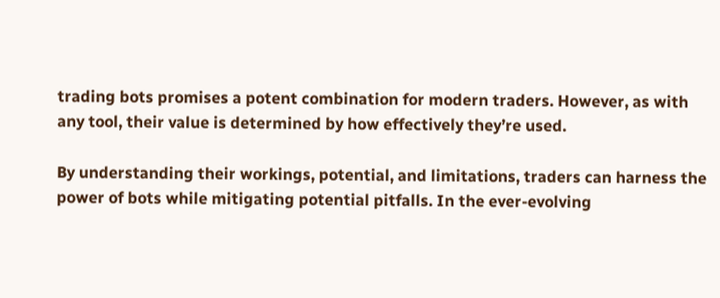trading bots promises a potent combination for modern traders. However, as with any tool, their value is determined by how effectively they’re used.

By understanding their workings, potential, and limitations, traders can harness the power of bots while mitigating potential pitfalls. In the ever-evolving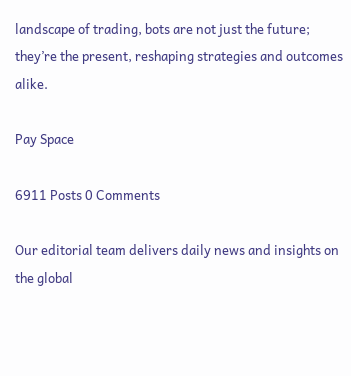landscape of trading, bots are not just the future; they’re the present, reshaping strategies and outcomes alike.

Pay Space

6911 Posts 0 Comments

Our editorial team delivers daily news and insights on the global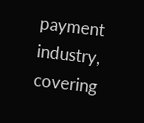payment industry, covering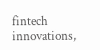fintech innovations,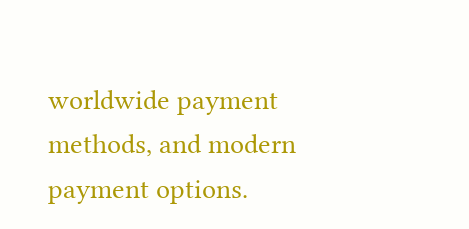worldwide payment methods, and modern payment options.